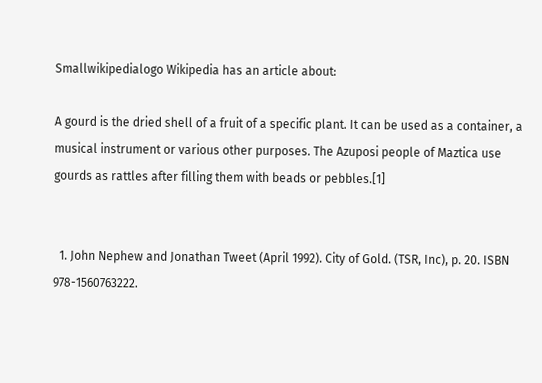Smallwikipedialogo Wikipedia has an article about:

A gourd is the dried shell of a fruit of a specific plant. It can be used as a container, a musical instrument or various other purposes. The Azuposi people of Maztica use gourds as rattles after filling them with beads or pebbles.[1]


  1. John Nephew and Jonathan Tweet (April 1992). City of Gold. (TSR, Inc), p. 20. ISBN 978-1560763222.